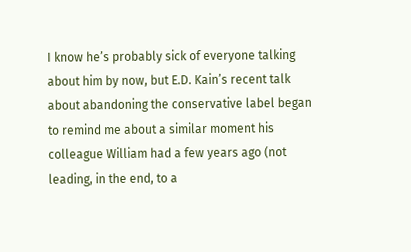I know he’s probably sick of everyone talking about him by now, but E.D. Kain’s recent talk about abandoning the conservative label began to remind me about a similar moment his colleague William had a few years ago (not leading, in the end, to a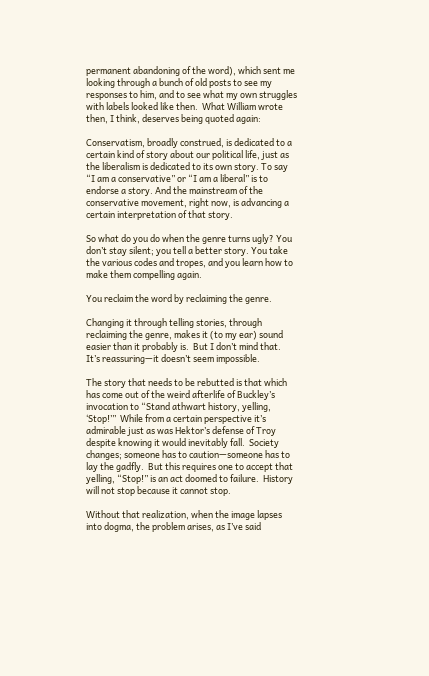permanent abandoning of the word), which sent me looking through a bunch of old posts to see my responses to him, and to see what my own struggles with labels looked like then.  What William wrote then, I think, deserves being quoted again:

Conservatism, broadly construed, is dedicated to a certain kind of story about our political life, just as the liberalism is dedicated to its own story. To say “I am a conservative” or “I am a liberal” is to endorse a story. And the mainstream of the conservative movement, right now, is advancing a certain interpretation of that story.

So what do you do when the genre turns ugly? You don’t stay silent; you tell a better story. You take the various codes and tropes, and you learn how to make them compelling again.

You reclaim the word by reclaiming the genre.

Changing it through telling stories, through reclaiming the genre, makes it (to my ear) sound easier than it probably is.  But I don’t mind that.  It’s reassuring—it doesn’t seem impossible.

The story that needs to be rebutted is that which has come out of the weird afterlife of Buckley’s invocation to “Stand athwart history, yelling, ‘Stop!’”  While from a certain perspective it’s admirable just as was Hektor’s defense of Troy despite knowing it would inevitably fall.  Society changes; someone has to caution—someone has to lay the gadfly.  But this requires one to accept that yelling, “Stop!” is an act doomed to failure.  History will not stop because it cannot stop.

Without that realization, when the image lapses into dogma, the problem arises, as I’ve said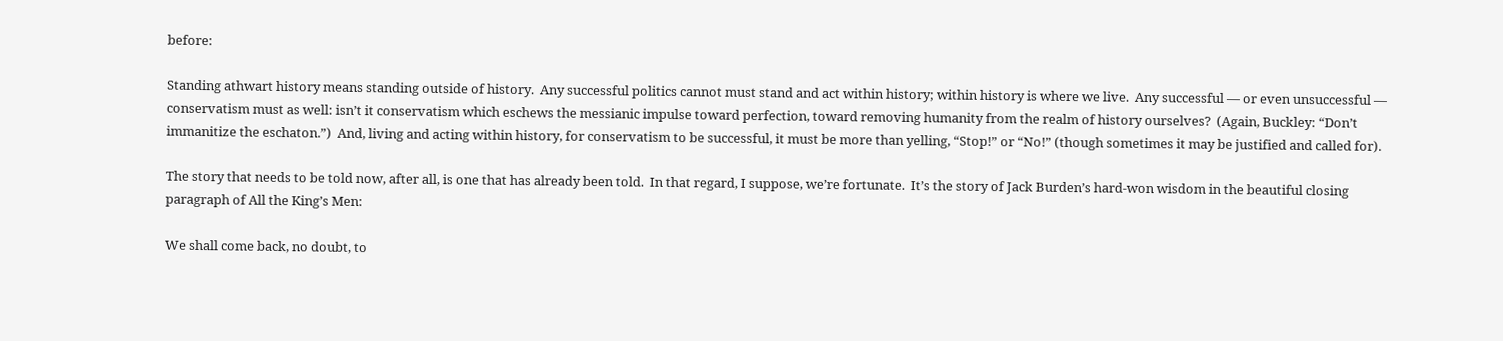before:

Standing athwart history means standing outside of history.  Any successful politics cannot must stand and act within history; within history is where we live.  Any successful — or even unsuccessful — conservatism must as well: isn’t it conservatism which eschews the messianic impulse toward perfection, toward removing humanity from the realm of history ourselves?  (Again, Buckley: “Don’t immanitize the eschaton.”)  And, living and acting within history, for conservatism to be successful, it must be more than yelling, “Stop!” or “No!” (though sometimes it may be justified and called for).

The story that needs to be told now, after all, is one that has already been told.  In that regard, I suppose, we’re fortunate.  It’s the story of Jack Burden’s hard-won wisdom in the beautiful closing paragraph of All the King’s Men:

We shall come back, no doubt, to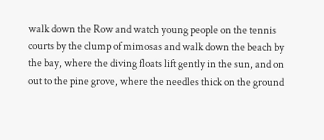walk down the Row and watch young people on the tennis courts by the clump of mimosas and walk down the beach by the bay, where the diving floats lift gently in the sun, and on out to the pine grove, where the needles thick on the ground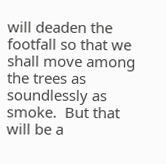will deaden the footfall so that we shall move among the trees as soundlessly as smoke.  But that will be a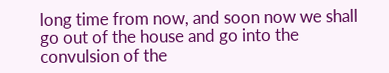long time from now, and soon now we shall go out of the house and go into the convulsion of the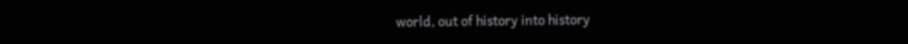world, out of history into history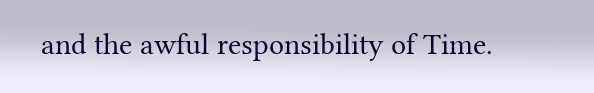and the awful responsibility of Time.